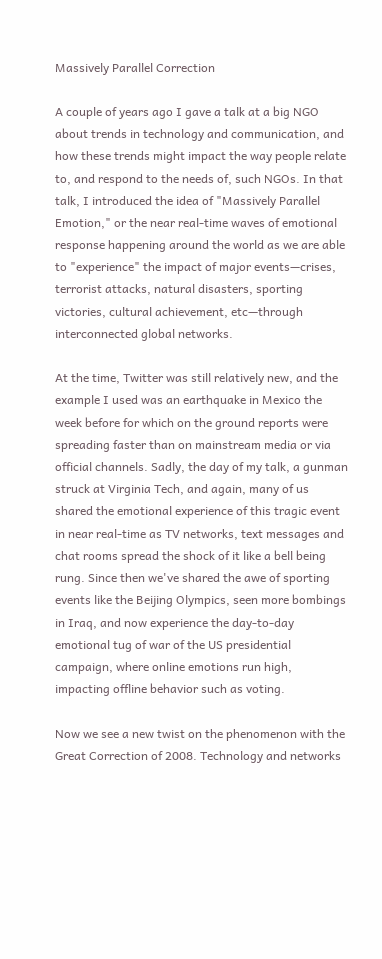Massively Parallel Correction

A couple of years ago I gave a talk at a big NGO about trends in technology and communication, and how these trends might impact the way people relate to, and respond to the needs of, such NGOs. In that talk, I introduced the idea of "Massively Parallel Emotion," or the near real-time waves of emotional response happening around the world as we are able to "experience" the impact of major events—crises, terrorist attacks, natural disasters, sporting victories, cultural achievement, etc—through interconnected global networks.

At the time, Twitter was still relatively new, and the example I used was an earthquake in Mexico the week before for which on the ground reports were spreading faster than on mainstream media or via official channels. Sadly, the day of my talk, a gunman struck at Virginia Tech, and again, many of us shared the emotional experience of this tragic event in near real-time as TV networks, text messages and chat rooms spread the shock of it like a bell being rung. Since then we've shared the awe of sporting events like the Beijing Olympics, seen more bombings in Iraq, and now experience the day-to-day emotional tug of war of the US presidential campaign, where online emotions run high, impacting offline behavior such as voting.

Now we see a new twist on the phenomenon with the Great Correction of 2008. Technology and networks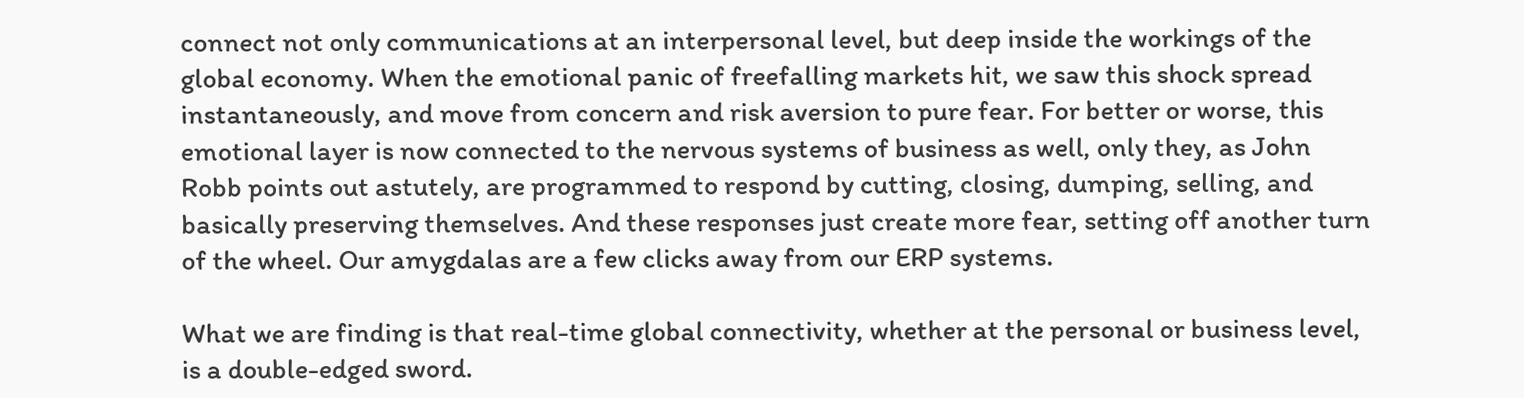connect not only communications at an interpersonal level, but deep inside the workings of the global economy. When the emotional panic of freefalling markets hit, we saw this shock spread instantaneously, and move from concern and risk aversion to pure fear. For better or worse, this emotional layer is now connected to the nervous systems of business as well, only they, as John Robb points out astutely, are programmed to respond by cutting, closing, dumping, selling, and basically preserving themselves. And these responses just create more fear, setting off another turn of the wheel. Our amygdalas are a few clicks away from our ERP systems.

What we are finding is that real-time global connectivity, whether at the personal or business level, is a double-edged sword.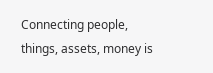Connecting people, things, assets, money is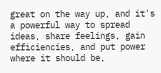great on the way up, and it's a powerful way to spread ideas, share feelings, gain efficiencies, and put power where it should be,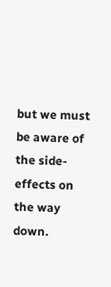but we must be aware of the side-effects on the way down.